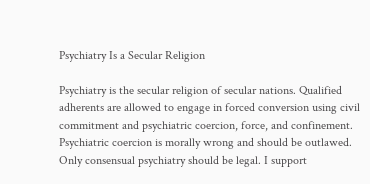Psychiatry Is a Secular Religion

Psychiatry is the secular religion of secular nations. Qualified adherents are allowed to engage in forced conversion using civil commitment and psychiatric coercion, force, and confinement. Psychiatric coercion is morally wrong and should be outlawed. Only consensual psychiatry should be legal. I support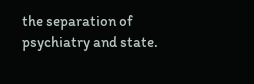the separation of psychiatry and state.